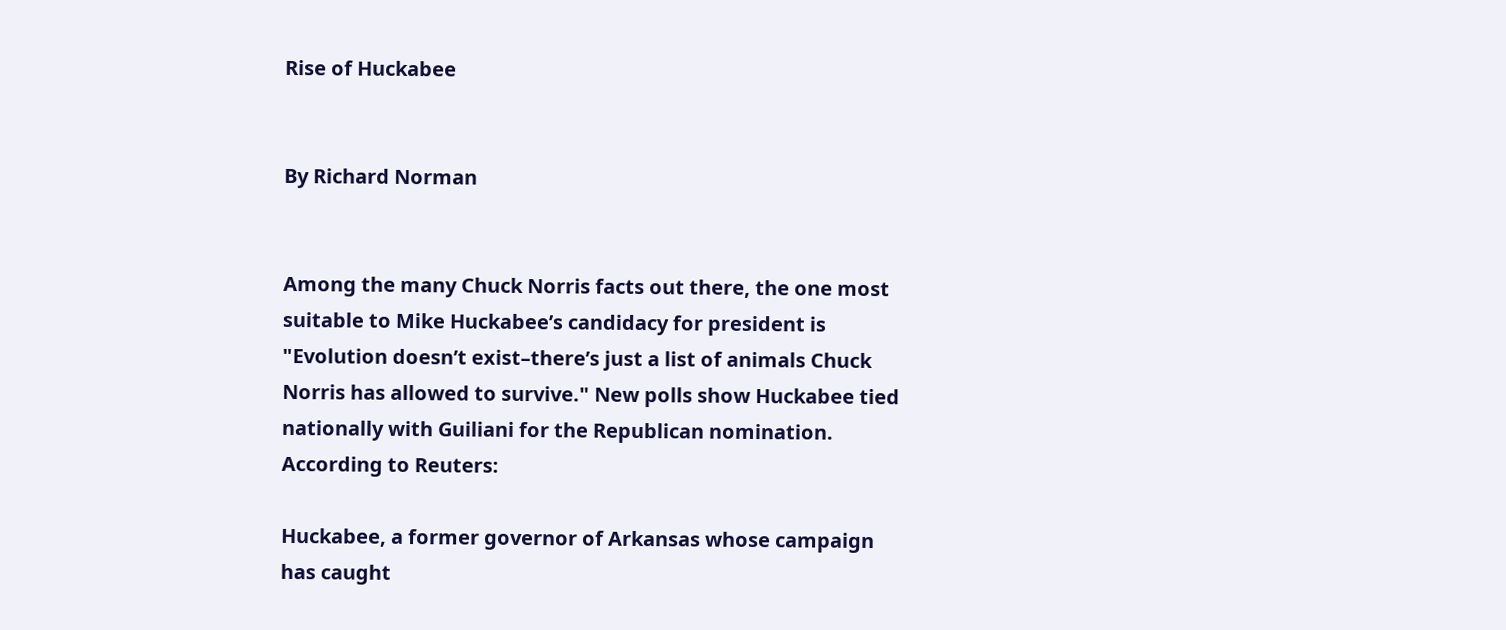Rise of Huckabee


By Richard Norman


Among the many Chuck Norris facts out there, the one most suitable to Mike Huckabee’s candidacy for president is "Evolution doesn’t exist–there’s just a list of animals Chuck Norris has allowed to survive." New polls show Huckabee tied nationally with Guiliani for the Republican nomination. According to Reuters:

Huckabee, a former governor of Arkansas whose campaign has caught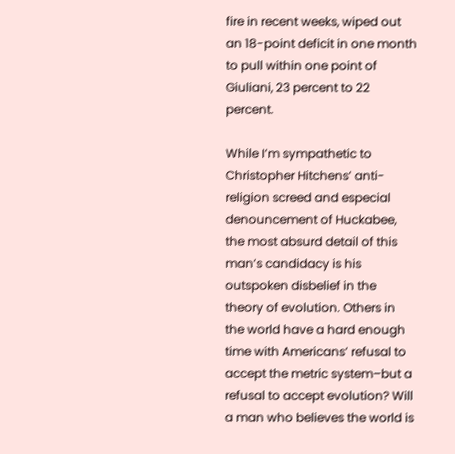fire in recent weeks, wiped out an 18-point deficit in one month to pull within one point of Giuliani, 23 percent to 22 percent.

While I’m sympathetic to Christopher Hitchens’ anti-religion screed and especial denouncement of Huckabee, the most absurd detail of this man’s candidacy is his outspoken disbelief in the theory of evolution. Others in the world have a hard enough time with Americans’ refusal to accept the metric system–but a refusal to accept evolution? Will a man who believes the world is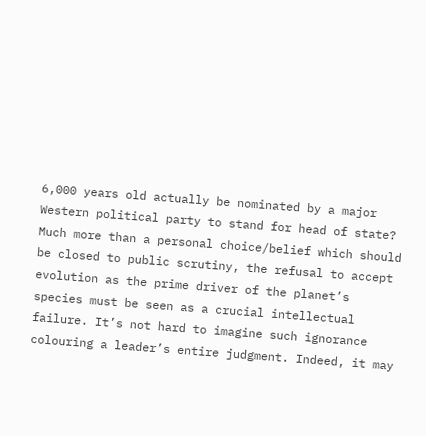6,000 years old actually be nominated by a major Western political party to stand for head of state? Much more than a personal choice/belief which should be closed to public scrutiny, the refusal to accept evolution as the prime driver of the planet’s species must be seen as a crucial intellectual failure. It’s not hard to imagine such ignorance colouring a leader’s entire judgment. Indeed, it may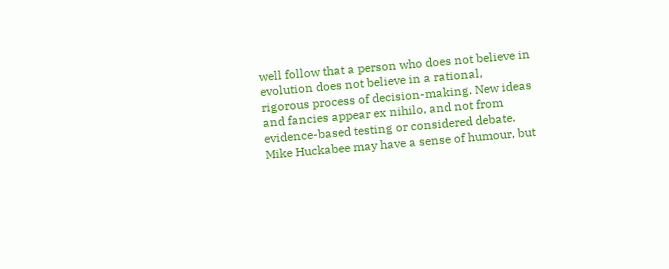well follow that a person who does not believe in evolution does not believe in a rational, rigorous process of decision-making. New ideas and fancies appear ex nihilo, and not from evidence-based testing or considered debate. Mike Huckabee may have a sense of humour, but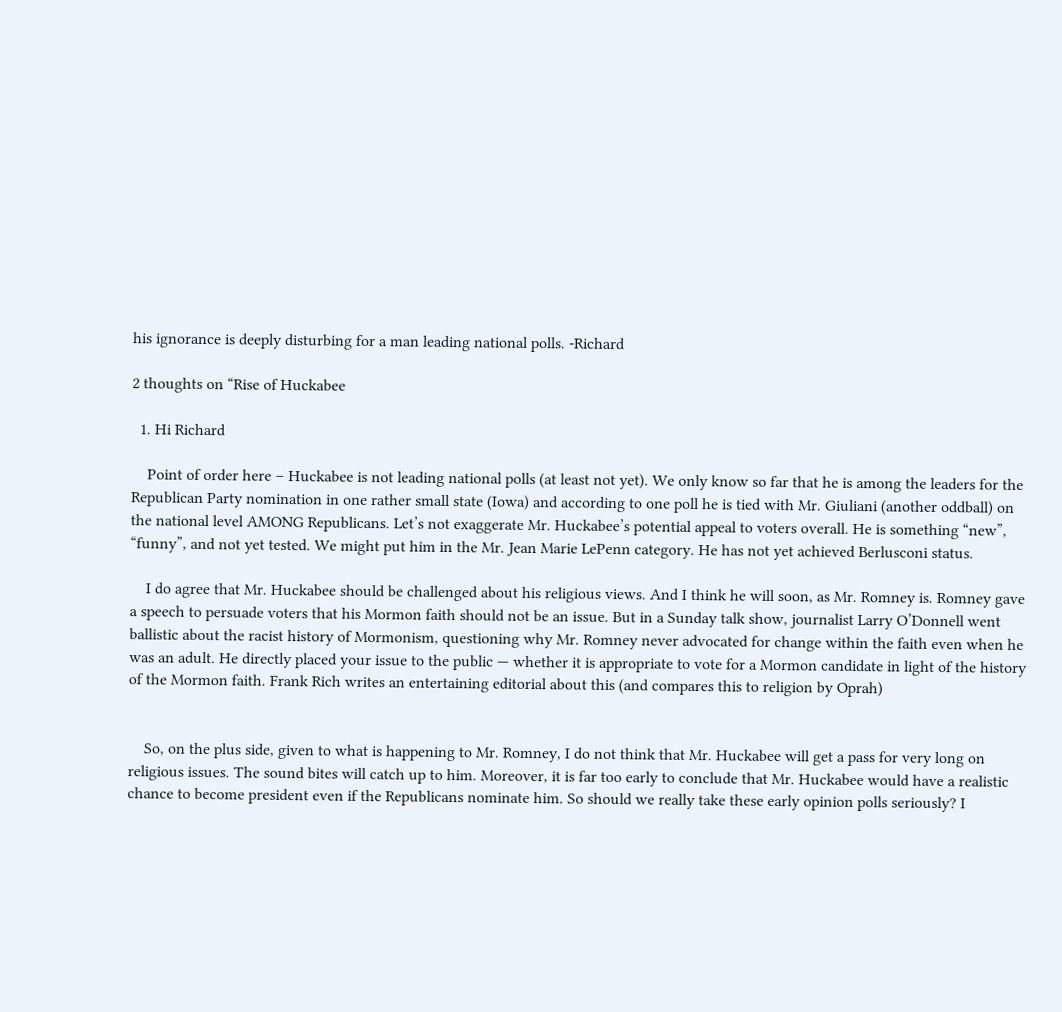his ignorance is deeply disturbing for a man leading national polls. -Richard

2 thoughts on “Rise of Huckabee

  1. Hi Richard

    Point of order here – Huckabee is not leading national polls (at least not yet). We only know so far that he is among the leaders for the Republican Party nomination in one rather small state (Iowa) and according to one poll he is tied with Mr. Giuliani (another oddball) on the national level AMONG Republicans. Let’s not exaggerate Mr. Huckabee’s potential appeal to voters overall. He is something “new”, “funny”, and not yet tested. We might put him in the Mr. Jean Marie LePenn category. He has not yet achieved Berlusconi status.

    I do agree that Mr. Huckabee should be challenged about his religious views. And I think he will soon, as Mr. Romney is. Romney gave a speech to persuade voters that his Mormon faith should not be an issue. But in a Sunday talk show, journalist Larry O’Donnell went ballistic about the racist history of Mormonism, questioning why Mr. Romney never advocated for change within the faith even when he was an adult. He directly placed your issue to the public — whether it is appropriate to vote for a Mormon candidate in light of the history of the Mormon faith. Frank Rich writes an entertaining editorial about this (and compares this to religion by Oprah)


    So, on the plus side, given to what is happening to Mr. Romney, I do not think that Mr. Huckabee will get a pass for very long on religious issues. The sound bites will catch up to him. Moreover, it is far too early to conclude that Mr. Huckabee would have a realistic chance to become president even if the Republicans nominate him. So should we really take these early opinion polls seriously? I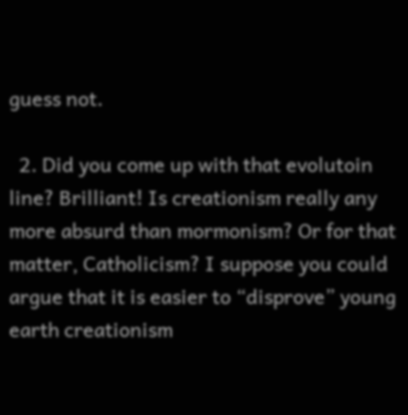guess not.

  2. Did you come up with that evolutoin line? Brilliant! Is creationism really any more absurd than mormonism? Or for that matter, Catholicism? I suppose you could argue that it is easier to “disprove” young earth creationism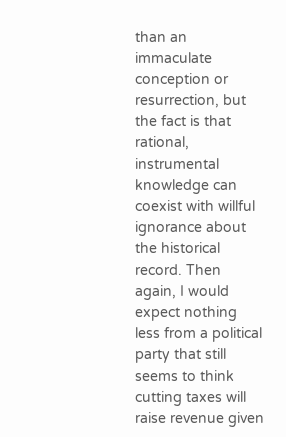than an immaculate conception or resurrection, but the fact is that rational, instrumental knowledge can coexist with willful ignorance about the historical record. Then again, I would expect nothing less from a political party that still seems to think cutting taxes will raise revenue given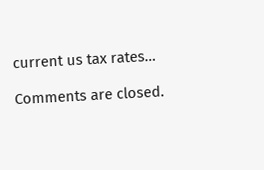current us tax rates…

Comments are closed.